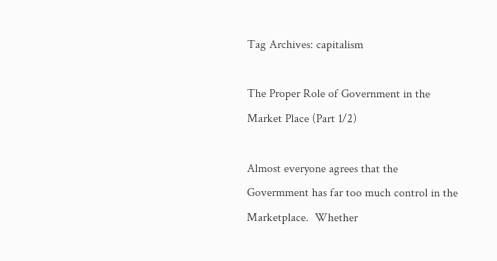Tag Archives: capitalism

The Proper Role of Government in the Market Place (Part 1/2)

Almost everyone agrees that the Govermment has far too much control in the Marketplace.  Whether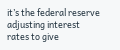it’s the federal reserve adjusting interest rates to give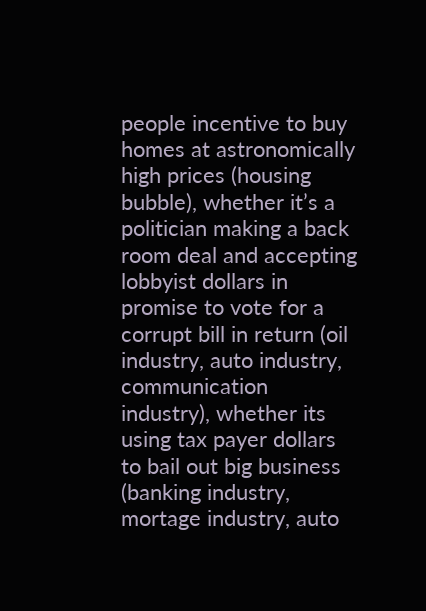people incentive to buy homes at astronomically high prices (housing bubble), whether it’s a politician making a back room deal and accepting lobbyist dollars in promise to vote for a corrupt bill in return (oil industry, auto industry, communication industry), whether its using tax payer dollars to bail out big business (banking industry, mortage industry, auto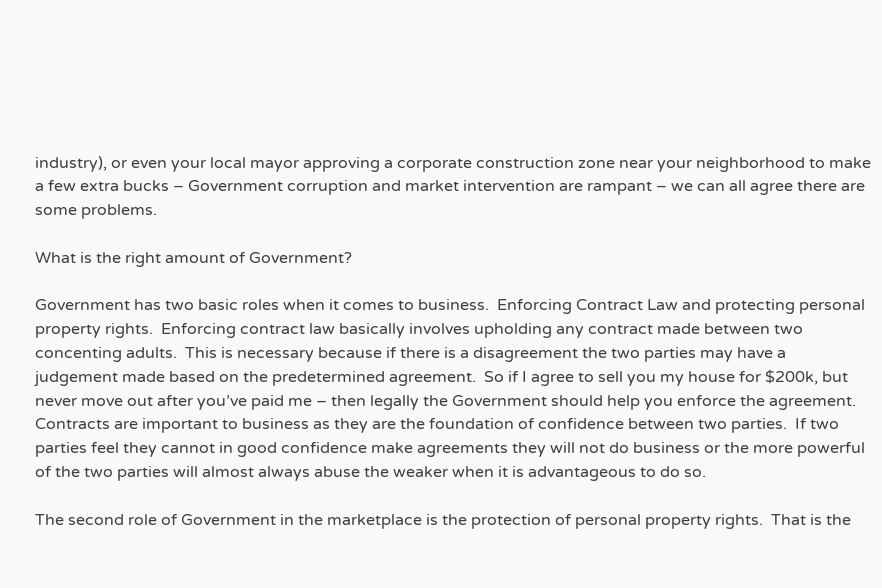industry), or even your local mayor approving a corporate construction zone near your neighborhood to make a few extra bucks – Government corruption and market intervention are rampant – we can all agree there are some problems.

What is the right amount of Government?

Government has two basic roles when it comes to business.  Enforcing Contract Law and protecting personal property rights.  Enforcing contract law basically involves upholding any contract made between two concenting adults.  This is necessary because if there is a disagreement the two parties may have a judgement made based on the predetermined agreement.  So if I agree to sell you my house for $200k, but never move out after you’ve paid me – then legally the Government should help you enforce the agreement.   Contracts are important to business as they are the foundation of confidence between two parties.  If two parties feel they cannot in good confidence make agreements they will not do business or the more powerful of the two parties will almost always abuse the weaker when it is advantageous to do so.

The second role of Government in the marketplace is the protection of personal property rights.  That is the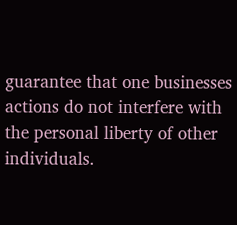guarantee that one businesses actions do not interfere with the personal liberty of other individuals.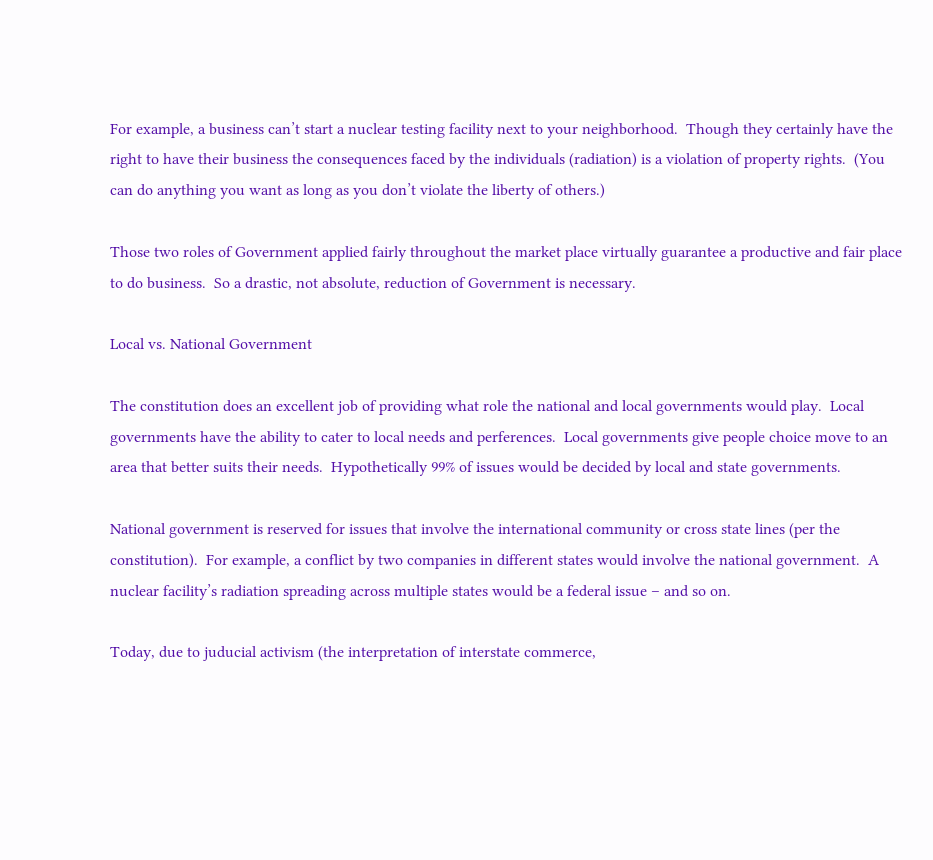For example, a business can’t start a nuclear testing facility next to your neighborhood.  Though they certainly have the right to have their business the consequences faced by the individuals (radiation) is a violation of property rights.  (You can do anything you want as long as you don’t violate the liberty of others.)

Those two roles of Government applied fairly throughout the market place virtually guarantee a productive and fair place to do business.  So a drastic, not absolute, reduction of Government is necessary.

Local vs. National Government

The constitution does an excellent job of providing what role the national and local governments would play.  Local governments have the ability to cater to local needs and perferences.  Local governments give people choice move to an area that better suits their needs.  Hypothetically 99% of issues would be decided by local and state governments.

National government is reserved for issues that involve the international community or cross state lines (per the constitution).  For example, a conflict by two companies in different states would involve the national government.  A nuclear facility’s radiation spreading across multiple states would be a federal issue – and so on.

Today, due to juducial activism (the interpretation of interstate commerce,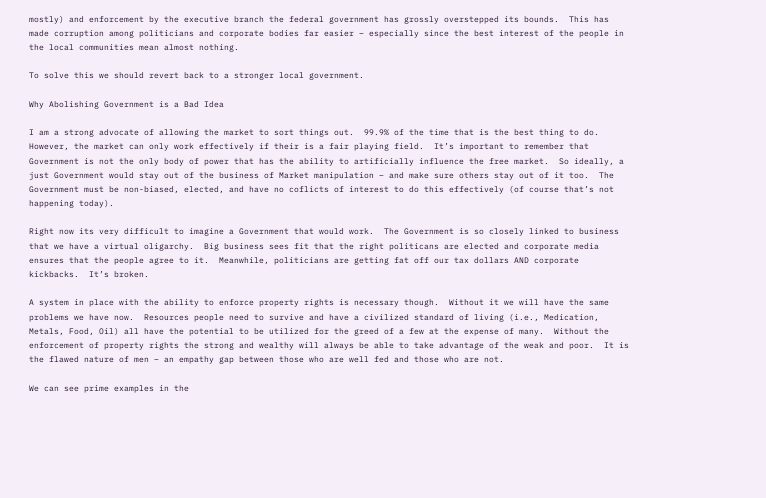mostly) and enforcement by the executive branch the federal government has grossly overstepped its bounds.  This has made corruption among politicians and corporate bodies far easier – especially since the best interest of the people in the local communities mean almost nothing.

To solve this we should revert back to a stronger local government.

Why Abolishing Government is a Bad Idea

I am a strong advocate of allowing the market to sort things out.  99.9% of the time that is the best thing to do.  However, the market can only work effectively if their is a fair playing field.  It’s important to remember that Government is not the only body of power that has the ability to artificially influence the free market.  So ideally, a just Government would stay out of the business of Market manipulation – and make sure others stay out of it too.  The Government must be non-biased, elected, and have no coflicts of interest to do this effectively (of course that’s not happening today).

Right now its very difficult to imagine a Government that would work.  The Government is so closely linked to business that we have a virtual oligarchy.  Big business sees fit that the right politicans are elected and corporate media ensures that the people agree to it.  Meanwhile, politicians are getting fat off our tax dollars AND corporate kickbacks.  It’s broken.

A system in place with the ability to enforce property rights is necessary though.  Without it we will have the same problems we have now.  Resources people need to survive and have a civilized standard of living (i.e., Medication, Metals, Food, Oil) all have the potential to be utilized for the greed of a few at the expense of many.  Without the enforcement of property rights the strong and wealthy will always be able to take advantage of the weak and poor.  It is the flawed nature of men – an empathy gap between those who are well fed and those who are not.

We can see prime examples in the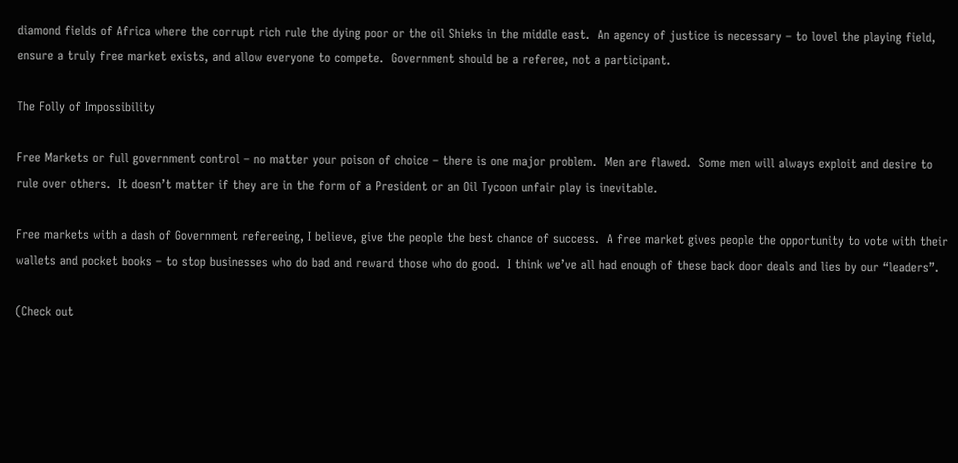diamond fields of Africa where the corrupt rich rule the dying poor or the oil Shieks in the middle east.  An agency of justice is necessary – to lovel the playing field, ensure a truly free market exists, and allow everyone to compete.  Government should be a referee, not a participant.

The Folly of Impossibility

Free Markets or full government control – no matter your poison of choice – there is one major problem.  Men are flawed.  Some men will always exploit and desire to rule over others.  It doesn’t matter if they are in the form of a President or an Oil Tycoon unfair play is inevitable.

Free markets with a dash of Government refereeing, I believe, give the people the best chance of success.  A free market gives people the opportunity to vote with their wallets and pocket books – to stop businesses who do bad and reward those who do good.  I think we’ve all had enough of these back door deals and lies by our “leaders”.

(Check out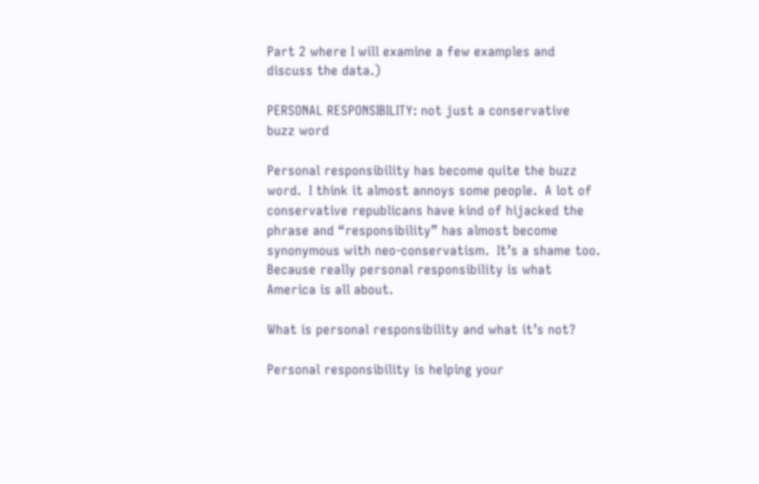Part 2 where I will examine a few examples and discuss the data.)

PERSONAL RESPONSIBILITY: not just a conservative buzz word

Personal responsibility has become quite the buzz word.  I think it almost annoys some people.  A lot of conservative republicans have kind of hijacked the phrase and “responsibility” has almost become synonymous with neo-conservatism.  It’s a shame too.  Because really personal responsibility is what America is all about.

What is personal responsibility and what it’s not?

Personal responsibility is helping your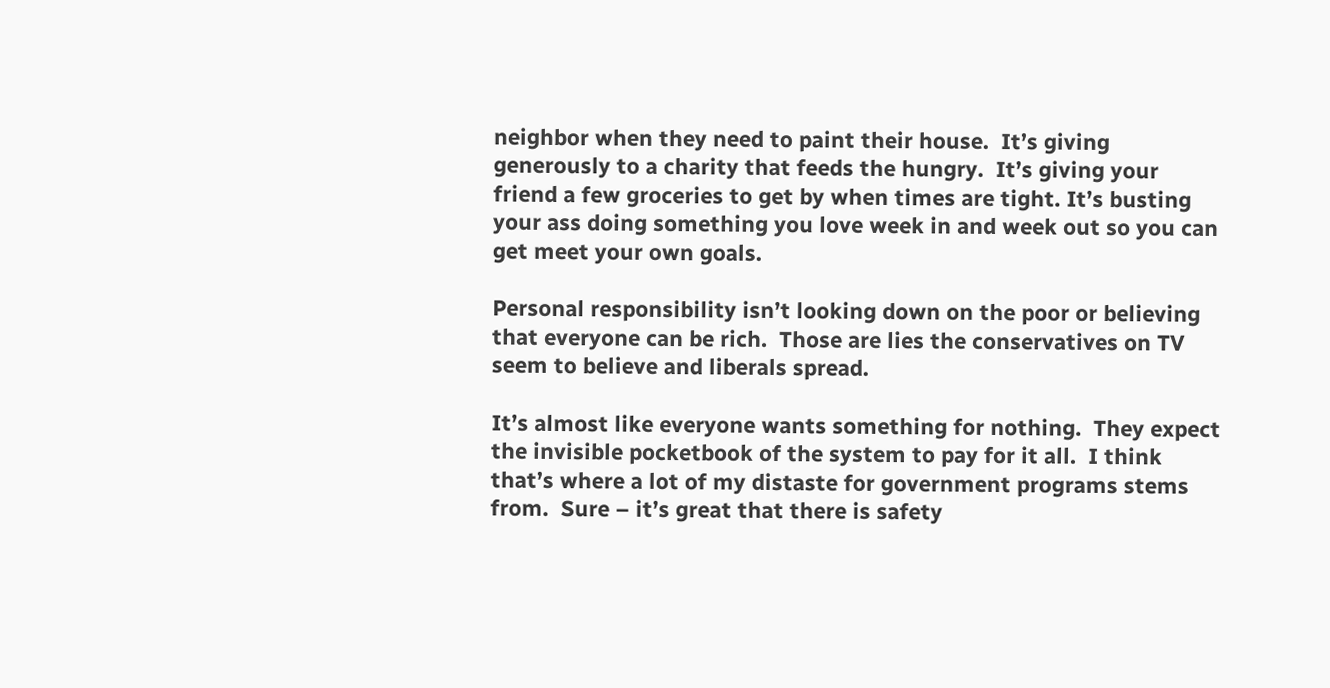neighbor when they need to paint their house.  It’s giving generously to a charity that feeds the hungry.  It’s giving your friend a few groceries to get by when times are tight. It’s busting your ass doing something you love week in and week out so you can get meet your own goals.

Personal responsibility isn’t looking down on the poor or believing that everyone can be rich.  Those are lies the conservatives on TV seem to believe and liberals spread.

It’s almost like everyone wants something for nothing.  They expect the invisible pocketbook of the system to pay for it all.  I think that’s where a lot of my distaste for government programs stems from.  Sure – it’s great that there is safety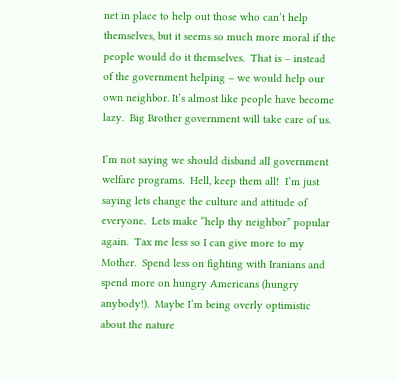net in place to help out those who can’t help themselves, but it seems so much more moral if the people would do it themselves.  That is – instead of the government helping – we would help our own neighbor. It’s almost like people have become lazy.  Big Brother government will take care of us.

I’m not saying we should disband all government welfare programs.  Hell, keep them all!  I’m just saying lets change the culture and attitude of everyone.  Lets make “help thy neighbor” popular again.  Tax me less so I can give more to my Mother.  Spend less on fighting with Iranians and spend more on hungry Americans (hungry anybody!).  Maybe I’m being overly optimistic about the nature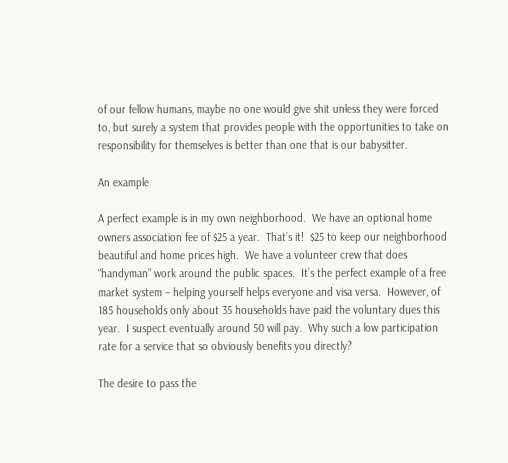of our fellow humans, maybe no one would give shit unless they were forced to, but surely a system that provides people with the opportunities to take on responsibility for themselves is better than one that is our babysitter.

An example

A perfect example is in my own neighborhood.  We have an optional home owners association fee of $25 a year.  That’s it!  $25 to keep our neighborhood beautiful and home prices high.  We have a volunteer crew that does “handyman” work around the public spaces.  It’s the perfect example of a free market system – helping yourself helps everyone and visa versa.  However, of 185 households only about 35 households have paid the voluntary dues this year.  I suspect eventually around 50 will pay.  Why such a low participation rate for a service that so obviously benefits you directly?

The desire to pass the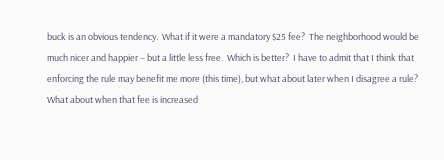buck is an obvious tendency.  What if it were a mandatory $25 fee?  The neighborhood would be much nicer and happier – but a little less free.  Which is better?  I have to admit that I think that enforcing the rule may benefit me more (this time), but what about later when I disagree a rule?  What about when that fee is increased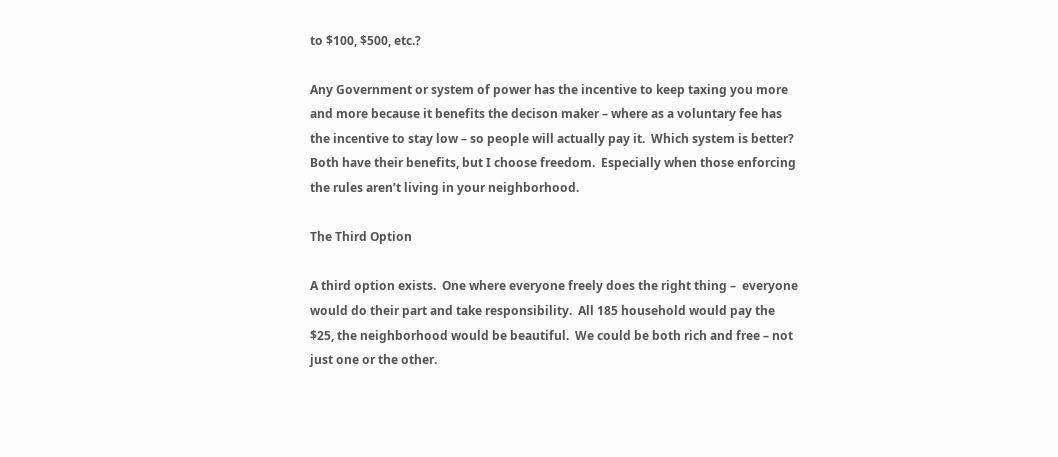to $100, $500, etc.?

Any Government or system of power has the incentive to keep taxing you more and more because it benefits the decison maker – where as a voluntary fee has the incentive to stay low – so people will actually pay it.  Which system is better?  Both have their benefits, but I choose freedom.  Especially when those enforcing the rules aren’t living in your neighborhood.

The Third Option

A third option exists.  One where everyone freely does the right thing –  everyone would do their part and take responsibility.  All 185 household would pay the $25, the neighborhood would be beautiful.  We could be both rich and free – not just one or the other.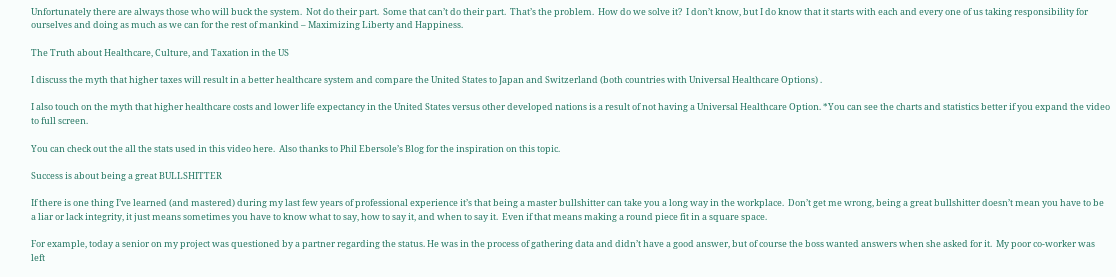Unfortunately there are always those who will buck the system.  Not do their part.  Some that can’t do their part.  That’s the problem.  How do we solve it?  I don’t know, but I do know that it starts with each and every one of us taking responsibility for ourselves and doing as much as we can for the rest of mankind – Maximizing Liberty and Happiness.

The Truth about Healthcare, Culture, and Taxation in the US

I discuss the myth that higher taxes will result in a better healthcare system and compare the United States to Japan and Switzerland (both countries with Universal Healthcare Options) .

I also touch on the myth that higher healthcare costs and lower life expectancy in the United States versus other developed nations is a result of not having a Universal Healthcare Option. *You can see the charts and statistics better if you expand the video to full screen.

You can check out the all the stats used in this video here.  Also thanks to Phil Ebersole’s Blog for the inspiration on this topic.

Success is about being a great BULLSHITTER

If there is one thing I’ve learned (and mastered) during my last few years of professional experience it’s that being a master bullshitter can take you a long way in the workplace.  Don’t get me wrong, being a great bullshitter doesn’t mean you have to be a liar or lack integrity, it just means sometimes you have to know what to say, how to say it, and when to say it.  Even if that means making a round piece fit in a square space.

For example, today a senior on my project was questioned by a partner regarding the status. He was in the process of gathering data and didn’t have a good answer, but of course the boss wanted answers when she asked for it.  My poor co-worker was left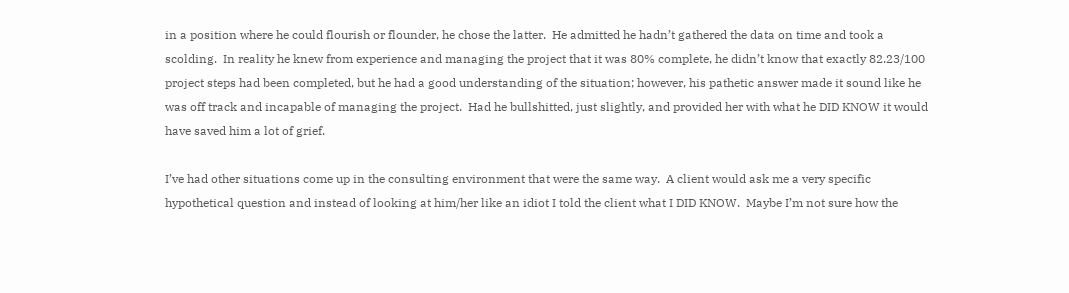in a position where he could flourish or flounder, he chose the latter.  He admitted he hadn’t gathered the data on time and took a scolding.  In reality he knew from experience and managing the project that it was 80% complete, he didn’t know that exactly 82.23/100 project steps had been completed, but he had a good understanding of the situation; however, his pathetic answer made it sound like he was off track and incapable of managing the project.  Had he bullshitted, just slightly, and provided her with what he DID KNOW it would have saved him a lot of grief.

I’ve had other situations come up in the consulting environment that were the same way.  A client would ask me a very specific hypothetical question and instead of looking at him/her like an idiot I told the client what I DID KNOW.  Maybe I’m not sure how the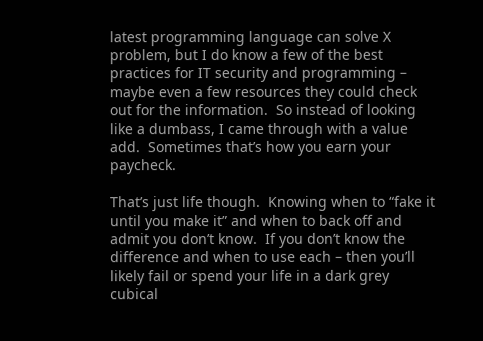latest programming language can solve X problem, but I do know a few of the best practices for IT security and programming – maybe even a few resources they could check out for the information.  So instead of looking like a dumbass, I came through with a value add.  Sometimes that’s how you earn your paycheck.

That’s just life though.  Knowing when to “fake it until you make it” and when to back off and admit you don’t know.  If you don’t know the difference and when to use each – then you’ll likely fail or spend your life in a dark grey cubical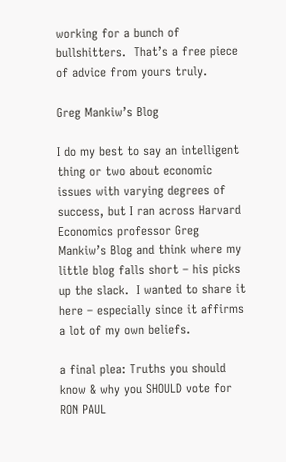working for a bunch of bullshitters.  That’s a free piece of advice from yours truly.

Greg Mankiw’s Blog

I do my best to say an intelligent thing or two about economic issues with varying degrees of success, but I ran across Harvard Economics professor Greg Mankiw’s Blog and think where my little blog falls short – his picks up the slack.  I wanted to share it here – especially since it affirms a lot of my own beliefs.

a final plea: Truths you should know & why you SHOULD vote for RON PAUL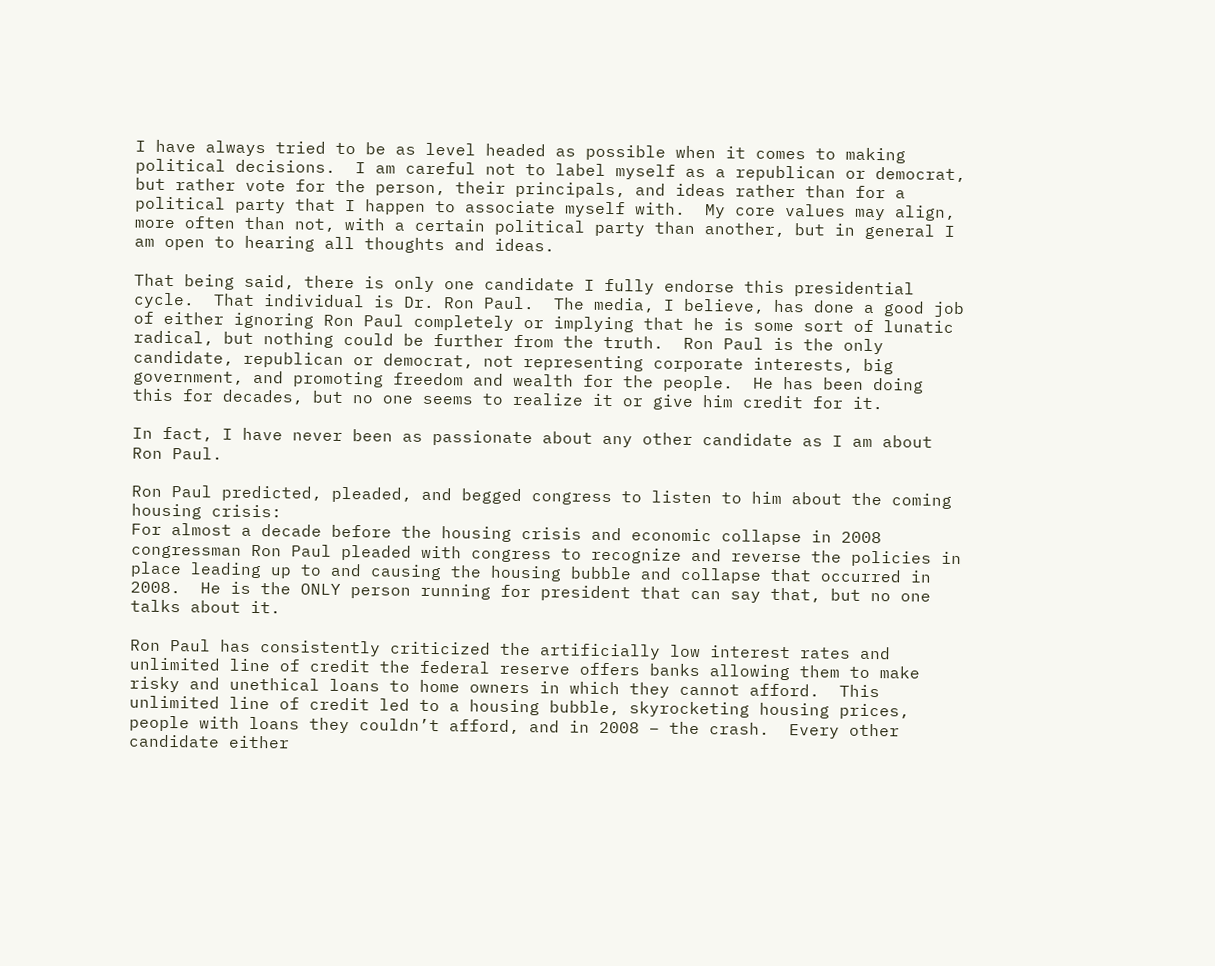I have always tried to be as level headed as possible when it comes to making political decisions.  I am careful not to label myself as a republican or democrat, but rather vote for the person, their principals, and ideas rather than for a political party that I happen to associate myself with.  My core values may align, more often than not, with a certain political party than another, but in general I am open to hearing all thoughts and ideas.

That being said, there is only one candidate I fully endorse this presidential cycle.  That individual is Dr. Ron Paul.  The media, I believe, has done a good job of either ignoring Ron Paul completely or implying that he is some sort of lunatic radical, but nothing could be further from the truth.  Ron Paul is the only candidate, republican or democrat, not representing corporate interests, big government, and promoting freedom and wealth for the people.  He has been doing this for decades, but no one seems to realize it or give him credit for it.

In fact, I have never been as passionate about any other candidate as I am about Ron Paul.

Ron Paul predicted, pleaded, and begged congress to listen to him about the coming housing crisis:
For almost a decade before the housing crisis and economic collapse in 2008 congressman Ron Paul pleaded with congress to recognize and reverse the policies in place leading up to and causing the housing bubble and collapse that occurred in 2008.  He is the ONLY person running for president that can say that, but no one talks about it.

Ron Paul has consistently criticized the artificially low interest rates and unlimited line of credit the federal reserve offers banks allowing them to make risky and unethical loans to home owners in which they cannot afford.  This unlimited line of credit led to a housing bubble, skyrocketing housing prices, people with loans they couldn’t afford, and in 2008 – the crash.  Every other candidate either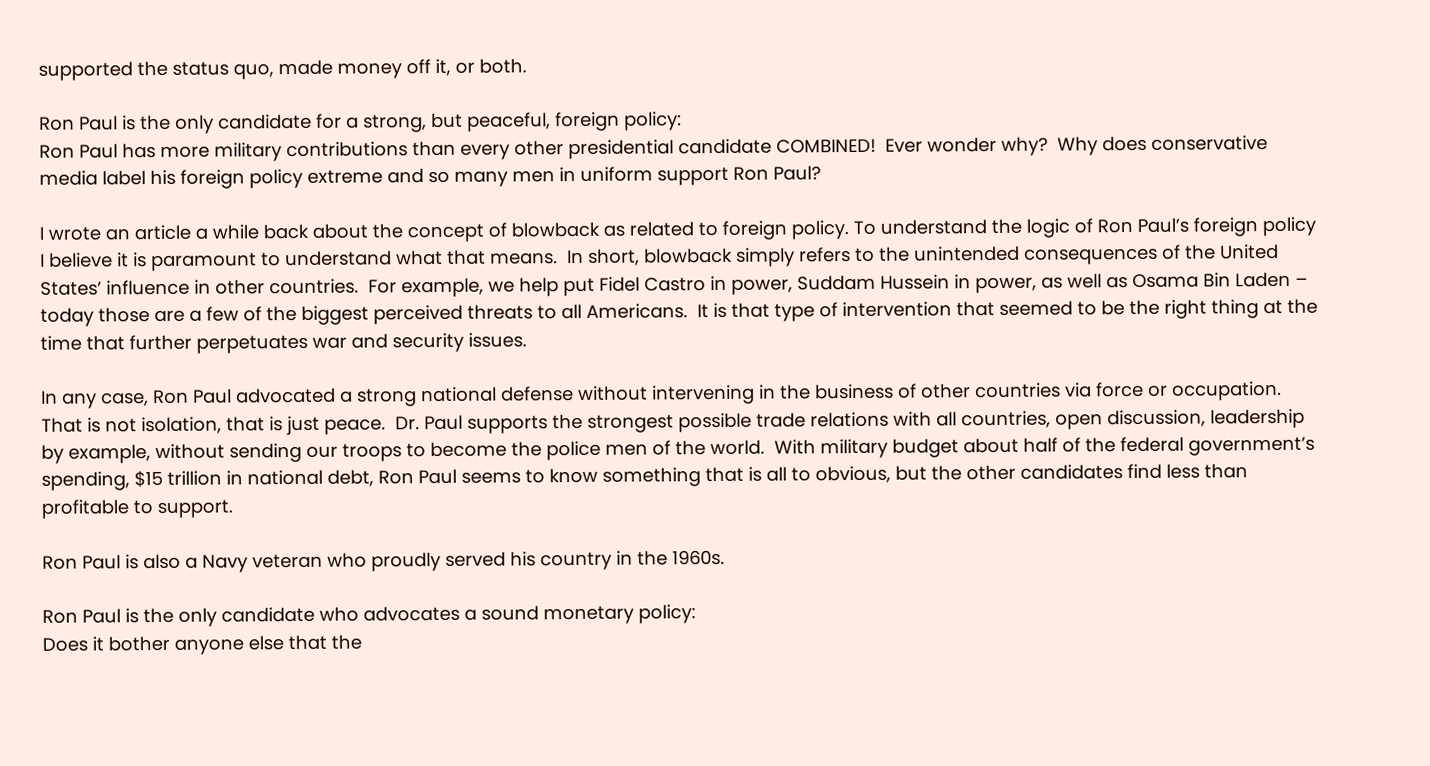supported the status quo, made money off it, or both.

Ron Paul is the only candidate for a strong, but peaceful, foreign policy:
Ron Paul has more military contributions than every other presidential candidate COMBINED!  Ever wonder why?  Why does conservative media label his foreign policy extreme and so many men in uniform support Ron Paul?

I wrote an article a while back about the concept of blowback as related to foreign policy. To understand the logic of Ron Paul’s foreign policy I believe it is paramount to understand what that means.  In short, blowback simply refers to the unintended consequences of the United States’ influence in other countries.  For example, we help put Fidel Castro in power, Suddam Hussein in power, as well as Osama Bin Laden – today those are a few of the biggest perceived threats to all Americans.  It is that type of intervention that seemed to be the right thing at the time that further perpetuates war and security issues.

In any case, Ron Paul advocated a strong national defense without intervening in the business of other countries via force or occupation. That is not isolation, that is just peace.  Dr. Paul supports the strongest possible trade relations with all countries, open discussion, leadership by example, without sending our troops to become the police men of the world.  With military budget about half of the federal government’s spending, $15 trillion in national debt, Ron Paul seems to know something that is all to obvious, but the other candidates find less than profitable to support.

Ron Paul is also a Navy veteran who proudly served his country in the 1960s.

Ron Paul is the only candidate who advocates a sound monetary policy:
Does it bother anyone else that the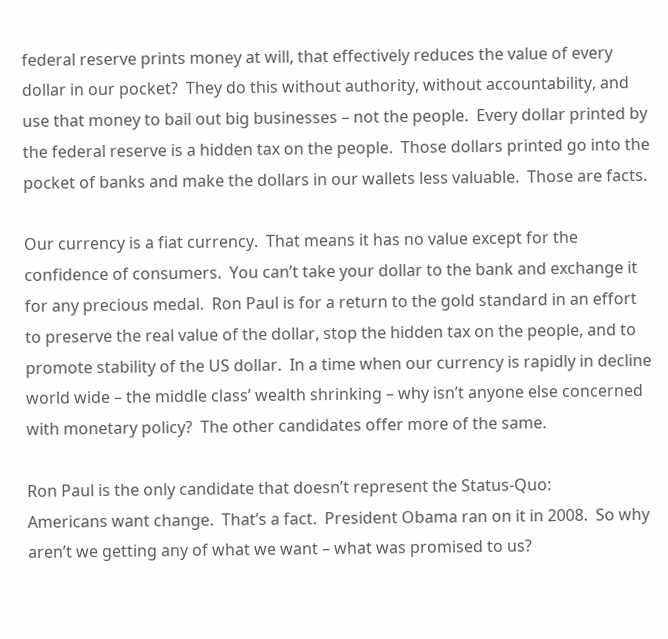federal reserve prints money at will, that effectively reduces the value of every dollar in our pocket?  They do this without authority, without accountability, and use that money to bail out big businesses – not the people.  Every dollar printed by the federal reserve is a hidden tax on the people.  Those dollars printed go into the pocket of banks and make the dollars in our wallets less valuable.  Those are facts.

Our currency is a fiat currency.  That means it has no value except for the confidence of consumers.  You can’t take your dollar to the bank and exchange it for any precious medal.  Ron Paul is for a return to the gold standard in an effort to preserve the real value of the dollar, stop the hidden tax on the people, and to promote stability of the US dollar.  In a time when our currency is rapidly in decline world wide – the middle class’ wealth shrinking – why isn’t anyone else concerned with monetary policy?  The other candidates offer more of the same.

Ron Paul is the only candidate that doesn’t represent the Status-Quo:
Americans want change.  That’s a fact.  President Obama ran on it in 2008.  So why aren’t we getting any of what we want – what was promised to us?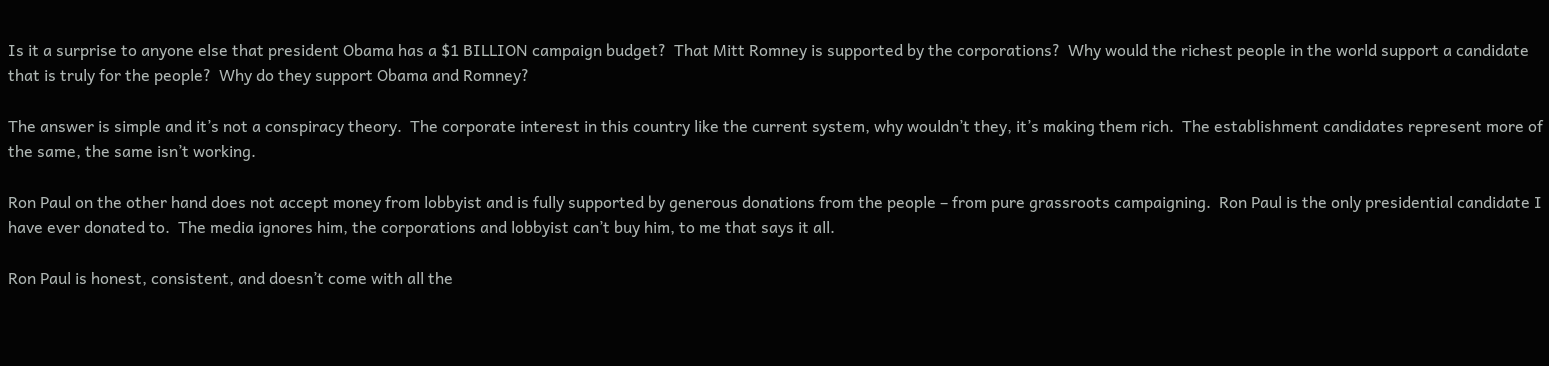Is it a surprise to anyone else that president Obama has a $1 BILLION campaign budget?  That Mitt Romney is supported by the corporations?  Why would the richest people in the world support a candidate that is truly for the people?  Why do they support Obama and Romney?

The answer is simple and it’s not a conspiracy theory.  The corporate interest in this country like the current system, why wouldn’t they, it’s making them rich.  The establishment candidates represent more of the same, the same isn’t working.

Ron Paul on the other hand does not accept money from lobbyist and is fully supported by generous donations from the people – from pure grassroots campaigning.  Ron Paul is the only presidential candidate I have ever donated to.  The media ignores him, the corporations and lobbyist can’t buy him, to me that says it all.

Ron Paul is honest, consistent, and doesn’t come with all the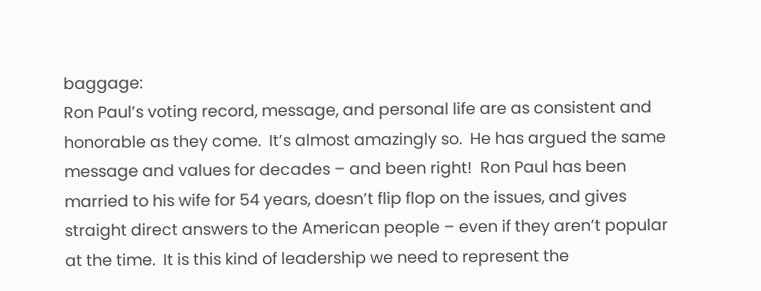baggage:
Ron Paul’s voting record, message, and personal life are as consistent and honorable as they come.  It’s almost amazingly so.  He has argued the same message and values for decades – and been right!  Ron Paul has been married to his wife for 54 years, doesn’t flip flop on the issues, and gives straight direct answers to the American people – even if they aren’t popular at the time.  It is this kind of leadership we need to represent the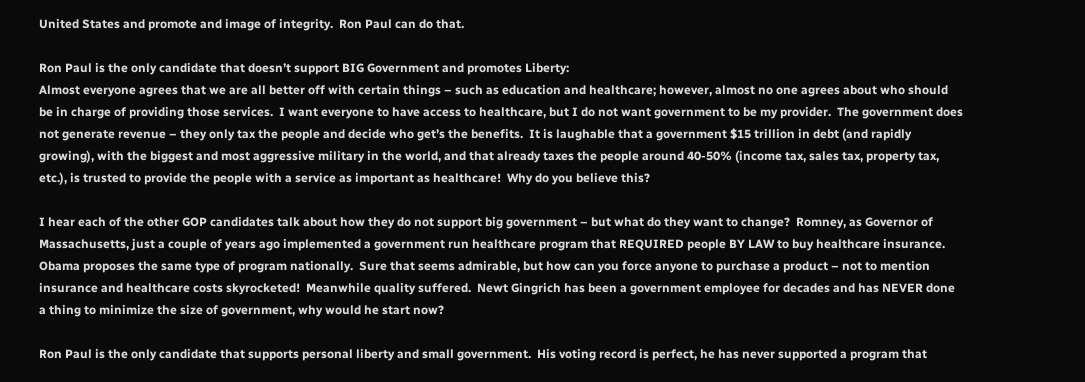United States and promote and image of integrity.  Ron Paul can do that.

Ron Paul is the only candidate that doesn’t support BIG Government and promotes Liberty:
Almost everyone agrees that we are all better off with certain things – such as education and healthcare; however, almost no one agrees about who should be in charge of providing those services.  I want everyone to have access to healthcare, but I do not want government to be my provider.  The government does not generate revenue – they only tax the people and decide who get’s the benefits.  It is laughable that a government $15 trillion in debt (and rapidly growing), with the biggest and most aggressive military in the world, and that already taxes the people around 40-50% (income tax, sales tax, property tax, etc.), is trusted to provide the people with a service as important as healthcare!  Why do you believe this?

I hear each of the other GOP candidates talk about how they do not support big government – but what do they want to change?  Romney, as Governor of Massachusetts, just a couple of years ago implemented a government run healthcare program that REQUIRED people BY LAW to buy healthcare insurance.  Obama proposes the same type of program nationally.  Sure that seems admirable, but how can you force anyone to purchase a product – not to mention insurance and healthcare costs skyrocketed!  Meanwhile quality suffered.  Newt Gingrich has been a government employee for decades and has NEVER done a thing to minimize the size of government, why would he start now?

Ron Paul is the only candidate that supports personal liberty and small government.  His voting record is perfect, he has never supported a program that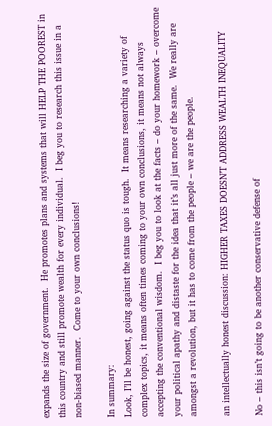expands the size of government.  He promotes plans and systems that will HELP THE POOREST in this country and still promote wealth for every individual.  I beg you to research this issue in a non-biased manner.  Come to your own conclusions!

In summary:
Look, I’ll be honest, going against the status quo is tough.  It means researching a variety of complex topics, it means often times coming to your own conclusions, it means not always accepting the conventional wisdom.  I beg you to look at the facts – do your homework – overcome your political apathy and distaste for the idea that it’s all just more of the same.  We really are amongst a revolution, but it has to come from the people – we are the people.

an intellectually honest discussion: HIGHER TAXES DOESN’T ADDRESS WEALTH INEQUALITY

No – this isn’t going to be another conservative defense of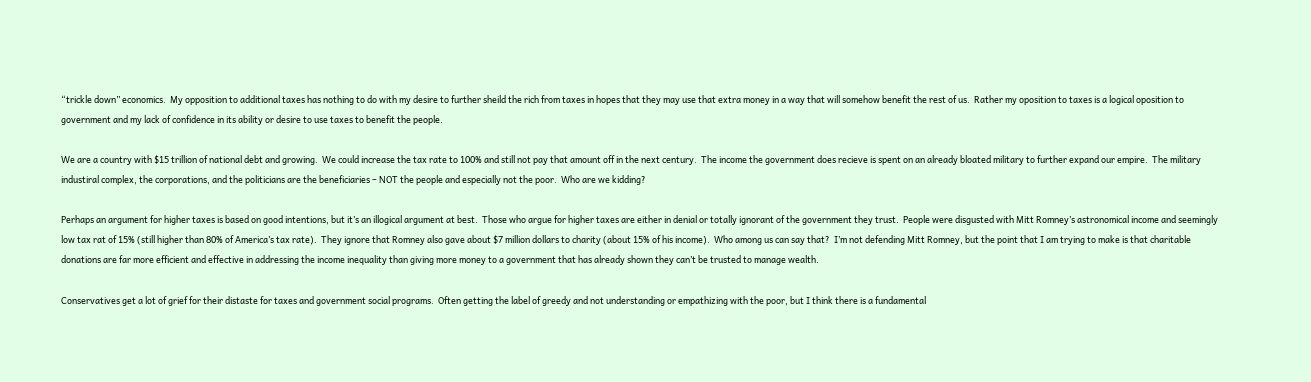“trickle down” economics.  My opposition to additional taxes has nothing to do with my desire to further sheild the rich from taxes in hopes that they may use that extra money in a way that will somehow benefit the rest of us.  Rather my oposition to taxes is a logical oposition to government and my lack of confidence in its ability or desire to use taxes to benefit the people.

We are a country with $15 trillion of national debt and growing.  We could increase the tax rate to 100% and still not pay that amount off in the next century.  The income the government does recieve is spent on an already bloated military to further expand our empire.  The military industiral complex, the corporations, and the politicians are the beneficiaries – NOT the people and especially not the poor.  Who are we kidding?

Perhaps an argument for higher taxes is based on good intentions, but it’s an illogical argument at best.  Those who argue for higher taxes are either in denial or totally ignorant of the government they trust.  People were disgusted with Mitt Romney’s astronomical income and seemingly low tax rat of 15% (still higher than 80% of America’s tax rate).  They ignore that Romney also gave about $7 million dollars to charity (about 15% of his income).  Who among us can say that?  I’m not defending Mitt Romney, but the point that I am trying to make is that charitable donations are far more efficient and effective in addressing the income inequality than giving more money to a government that has already shown they can’t be trusted to manage wealth.

Conservatives get a lot of grief for their distaste for taxes and government social programs.  Often getting the label of greedy and not understanding or empathizing with the poor, but I think there is a fundamental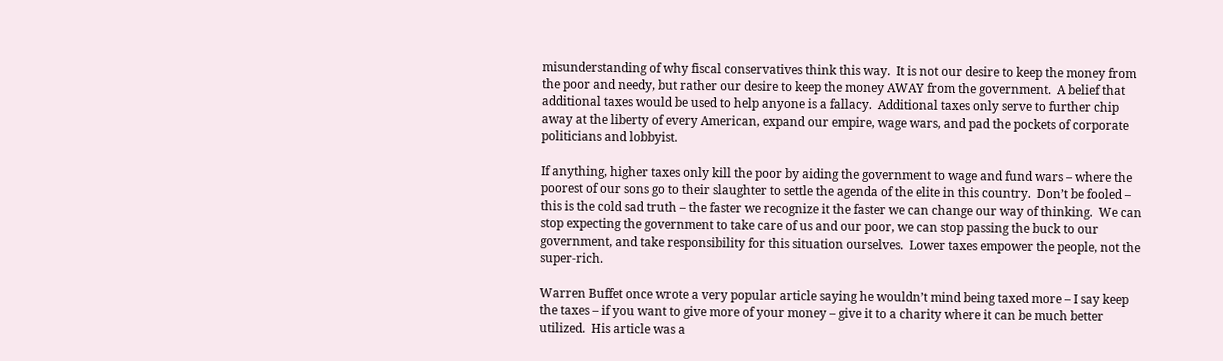misunderstanding of why fiscal conservatives think this way.  It is not our desire to keep the money from the poor and needy, but rather our desire to keep the money AWAY from the government.  A belief that additional taxes would be used to help anyone is a fallacy.  Additional taxes only serve to further chip away at the liberty of every American, expand our empire, wage wars, and pad the pockets of corporate politicians and lobbyist.

If anything, higher taxes only kill the poor by aiding the government to wage and fund wars – where the poorest of our sons go to their slaughter to settle the agenda of the elite in this country.  Don’t be fooled – this is the cold sad truth – the faster we recognize it the faster we can change our way of thinking.  We can stop expecting the government to take care of us and our poor, we can stop passing the buck to our government, and take responsibility for this situation ourselves.  Lower taxes empower the people, not the super-rich.

Warren Buffet once wrote a very popular article saying he wouldn’t mind being taxed more – I say keep the taxes – if you want to give more of your money – give it to a charity where it can be much better utilized.  His article was a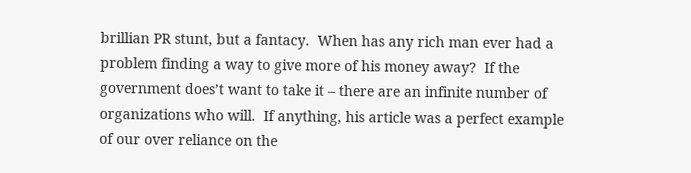brillian PR stunt, but a fantacy.  When has any rich man ever had a problem finding a way to give more of his money away?  If the government does’t want to take it – there are an infinite number of organizations who will.  If anything, his article was a perfect example of our over reliance on the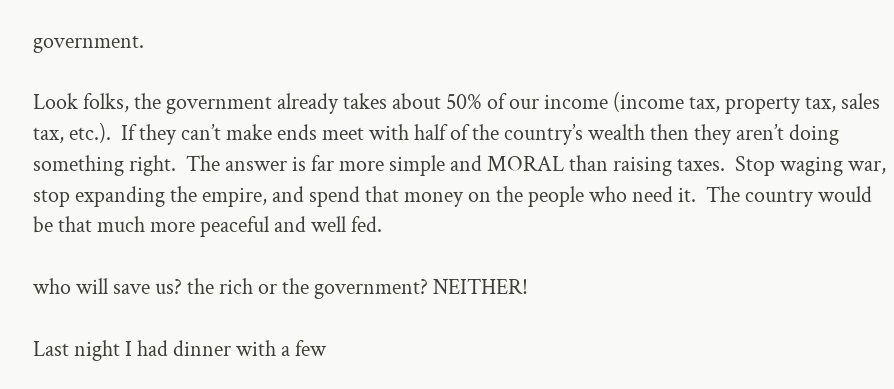government.

Look folks, the government already takes about 50% of our income (income tax, property tax, sales tax, etc.).  If they can’t make ends meet with half of the country’s wealth then they aren’t doing something right.  The answer is far more simple and MORAL than raising taxes.  Stop waging war, stop expanding the empire, and spend that money on the people who need it.  The country would be that much more peaceful and well fed.

who will save us? the rich or the government? NEITHER!

Last night I had dinner with a few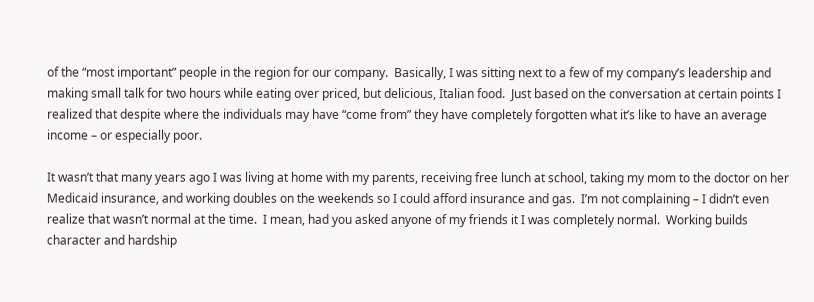of the “most important” people in the region for our company.  Basically, I was sitting next to a few of my company’s leadership and making small talk for two hours while eating over priced, but delicious, Italian food.  Just based on the conversation at certain points I realized that despite where the individuals may have “come from” they have completely forgotten what it’s like to have an average income – or especially poor.

It wasn’t that many years ago I was living at home with my parents, receiving free lunch at school, taking my mom to the doctor on her Medicaid insurance, and working doubles on the weekends so I could afford insurance and gas.  I’m not complaining – I didn’t even realize that wasn’t normal at the time.  I mean, had you asked anyone of my friends it I was completely normal.  Working builds character and hardship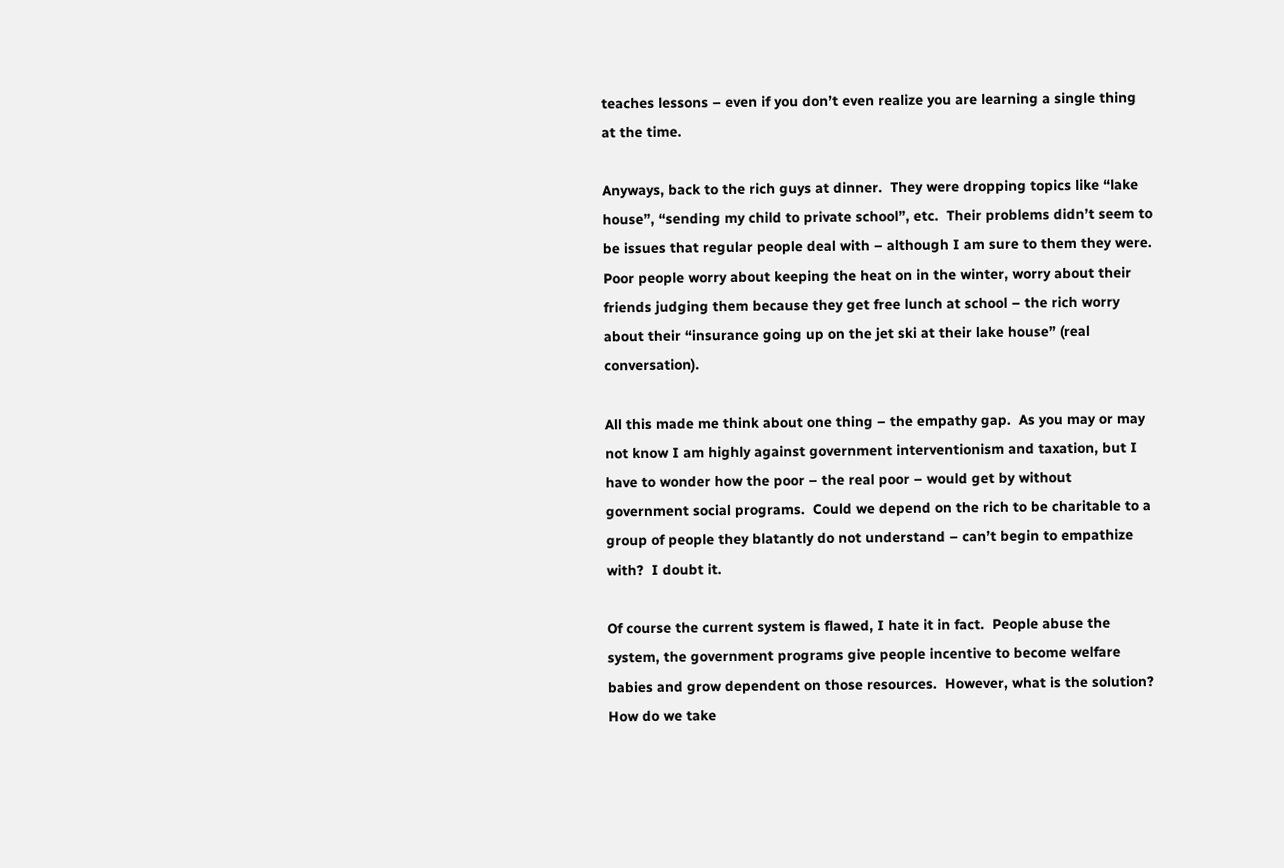teaches lessons – even if you don’t even realize you are learning a single thing at the time.

Anyways, back to the rich guys at dinner.  They were dropping topics like “lake house”, “sending my child to private school”, etc.  Their problems didn’t seem to be issues that regular people deal with – although I am sure to them they were.  Poor people worry about keeping the heat on in the winter, worry about their friends judging them because they get free lunch at school – the rich worry about their “insurance going up on the jet ski at their lake house” (real conversation).

All this made me think about one thing – the empathy gap.  As you may or may not know I am highly against government interventionism and taxation, but I have to wonder how the poor – the real poor – would get by without government social programs.  Could we depend on the rich to be charitable to a group of people they blatantly do not understand – can’t begin to empathize with?  I doubt it.

Of course the current system is flawed, I hate it in fact.  People abuse the system, the government programs give people incentive to become welfare babies and grow dependent on those resources.  However, what is the solution?  How do we take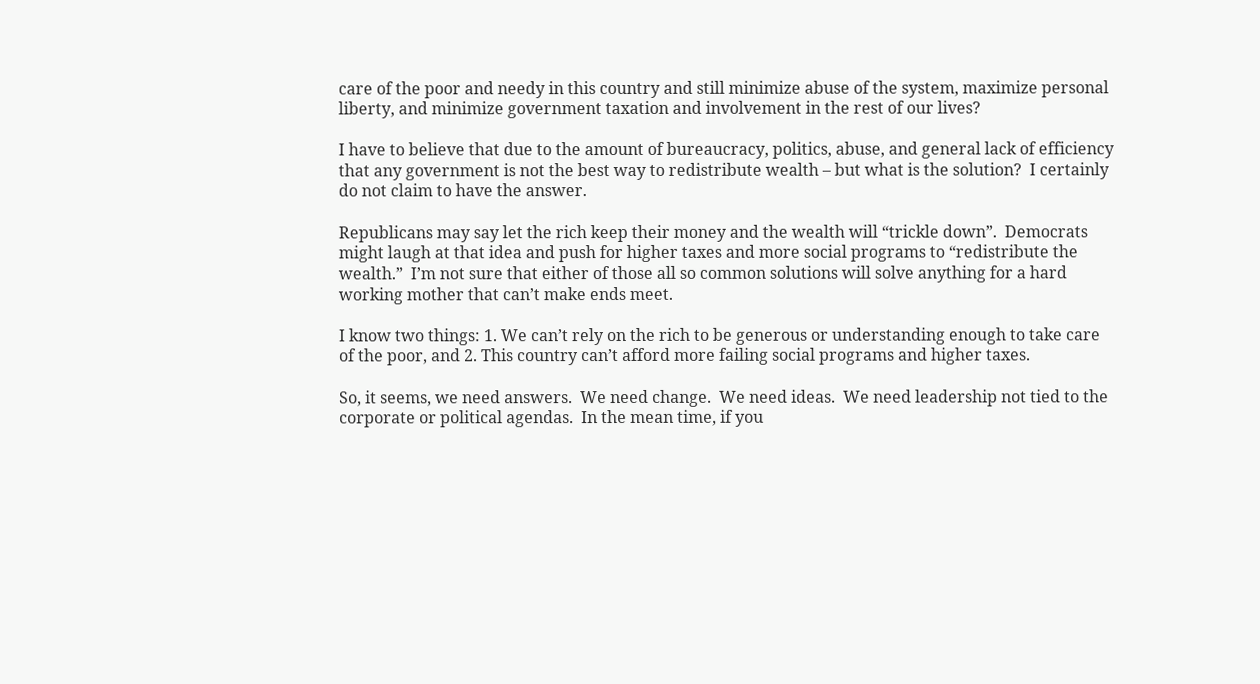care of the poor and needy in this country and still minimize abuse of the system, maximize personal liberty, and minimize government taxation and involvement in the rest of our lives?

I have to believe that due to the amount of bureaucracy, politics, abuse, and general lack of efficiency that any government is not the best way to redistribute wealth – but what is the solution?  I certainly do not claim to have the answer.

Republicans may say let the rich keep their money and the wealth will “trickle down”.  Democrats might laugh at that idea and push for higher taxes and more social programs to “redistribute the wealth.”  I’m not sure that either of those all so common solutions will solve anything for a hard working mother that can’t make ends meet.

I know two things: 1. We can’t rely on the rich to be generous or understanding enough to take care of the poor, and 2. This country can’t afford more failing social programs and higher taxes.

So, it seems, we need answers.  We need change.  We need ideas.  We need leadership not tied to the corporate or political agendas.  In the mean time, if you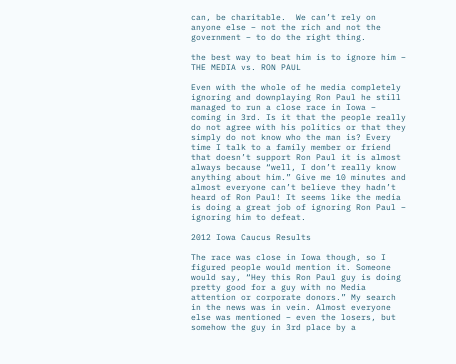can, be charitable.  We can’t rely on anyone else – not the rich and not the government – to do the right thing.

the best way to beat him is to ignore him – THE MEDIA vs. RON PAUL

Even with the whole of he media completely ignoring and downplaying Ron Paul he still managed to run a close race in Iowa – coming in 3rd. Is it that the people really do not agree with his politics or that they simply do not know who the man is? Every time I talk to a family member or friend that doesn’t support Ron Paul it is almost always because “well, I don’t really know anything about him.” Give me 10 minutes and almost everyone can’t believe they hadn’t heard of Ron Paul! It seems like the media is doing a great job of ignoring Ron Paul – ignoring him to defeat.

2012 Iowa Caucus Results

The race was close in Iowa though, so I figured people would mention it. Someone would say, “Hey this Ron Paul guy is doing pretty good for a guy with no Media attention or corporate donors.” My search in the news was in vein. Almost everyone else was mentioned – even the losers, but somehow the guy in 3rd place by a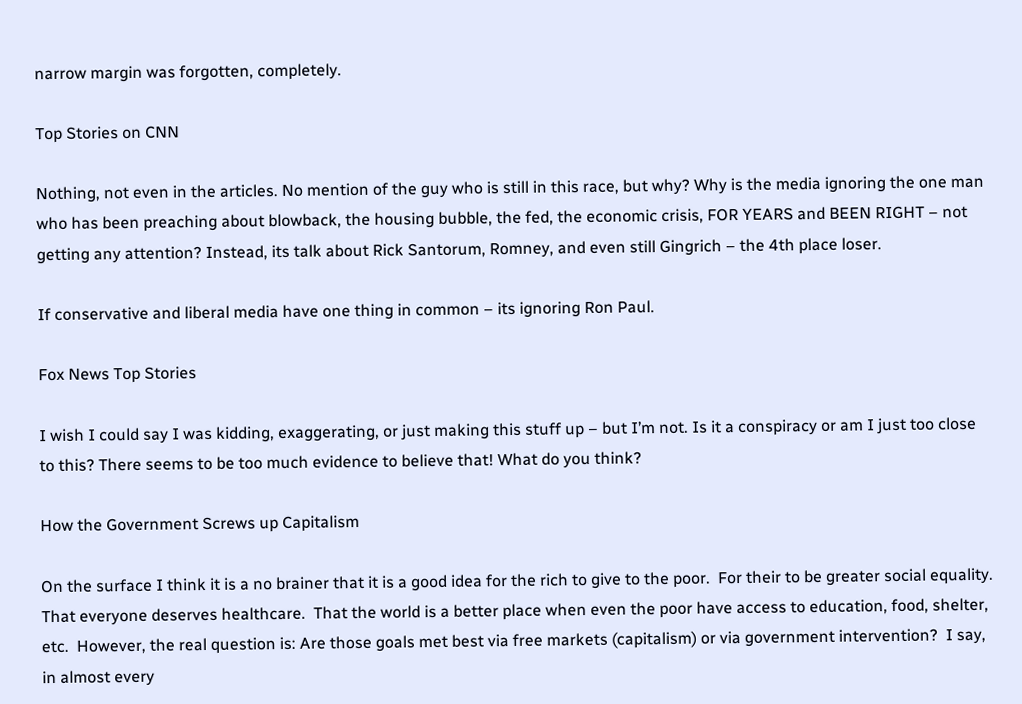narrow margin was forgotten, completely.

Top Stories on CNN

Nothing, not even in the articles. No mention of the guy who is still in this race, but why? Why is the media ignoring the one man who has been preaching about blowback, the housing bubble, the fed, the economic crisis, FOR YEARS and BEEN RIGHT – not getting any attention? Instead, its talk about Rick Santorum, Romney, and even still Gingrich – the 4th place loser.

If conservative and liberal media have one thing in common – its ignoring Ron Paul.

Fox News Top Stories

I wish I could say I was kidding, exaggerating, or just making this stuff up – but I’m not. Is it a conspiracy or am I just too close to this? There seems to be too much evidence to believe that! What do you think?

How the Government Screws up Capitalism

On the surface I think it is a no brainer that it is a good idea for the rich to give to the poor.  For their to be greater social equality.  That everyone deserves healthcare.  That the world is a better place when even the poor have access to education, food, shelter, etc.  However, the real question is: Are those goals met best via free markets (capitalism) or via government intervention?  I say, in almost every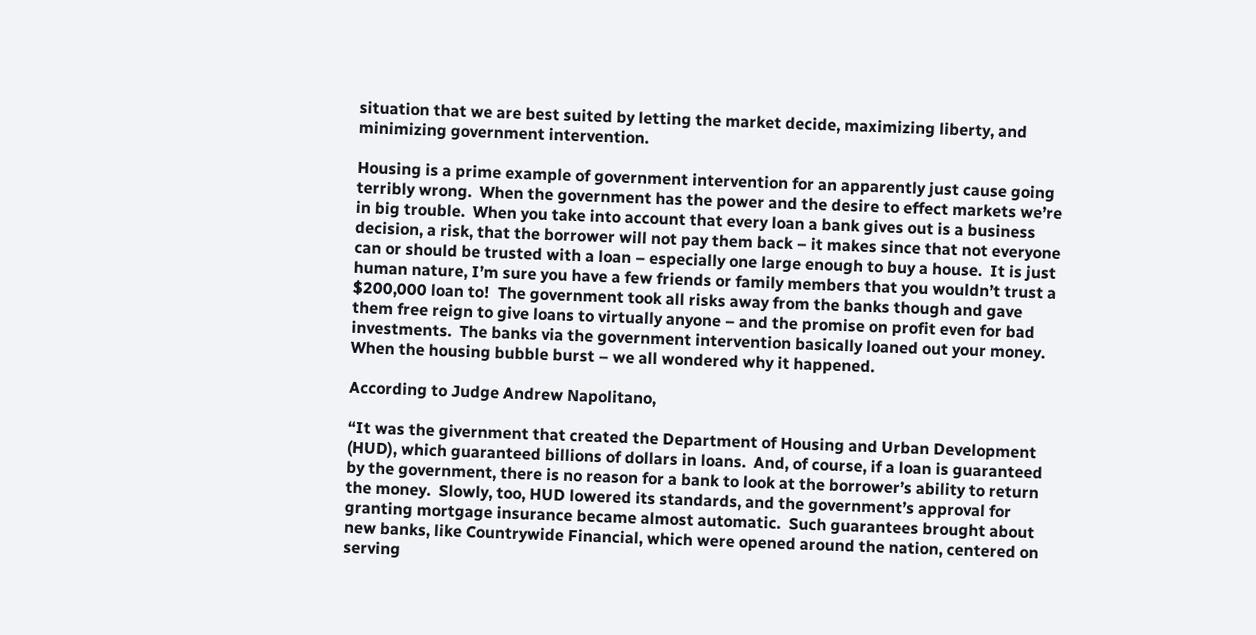situation that we are best suited by letting the market decide, maximizing liberty, and minimizing government intervention.

Housing is a prime example of government intervention for an apparently just cause going terribly wrong.  When the government has the power and the desire to effect markets we’re in big trouble.  When you take into account that every loan a bank gives out is a business decision, a risk, that the borrower will not pay them back – it makes since that not everyone can or should be trusted with a loan – especially one large enough to buy a house.  It is just human nature, I’m sure you have a few friends or family members that you wouldn’t trust a $200,000 loan to!  The government took all risks away from the banks though and gave them free reign to give loans to virtually anyone – and the promise on profit even for bad investments.  The banks via the government intervention basically loaned out your money.  When the housing bubble burst – we all wondered why it happened.

According to Judge Andrew Napolitano,

“It was the givernment that created the Department of Housing and Urban Development (HUD), which guaranteed billions of dollars in loans.  And, of course, if a loan is guaranteed by the government, there is no reason for a bank to look at the borrower’s ability to return the money.  Slowly, too, HUD lowered its standards, and the government’s approval for granting mortgage insurance became almost automatic.  Such guarantees brought about new banks, like Countrywide Financial, which were opened around the nation, centered on serving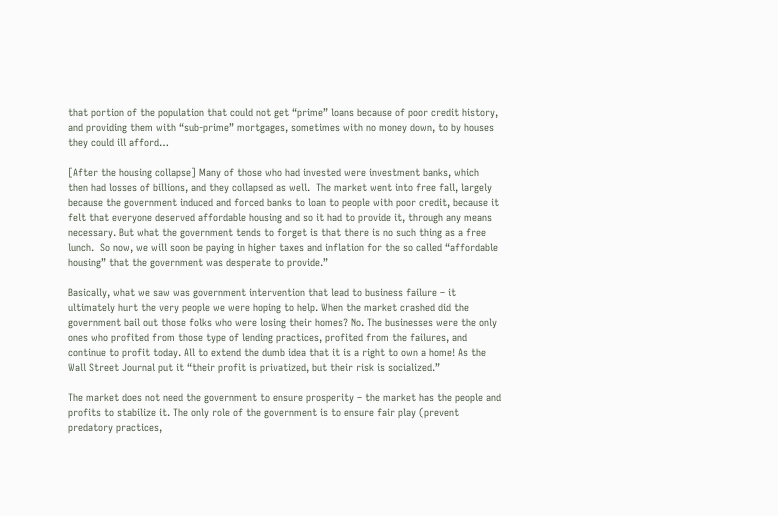that portion of the population that could not get “prime” loans because of poor credit history, and providing them with “sub-prime” mortgages, sometimes with no money down, to by houses they could ill afford…

[After the housing collapse] Many of those who had invested were investment banks, which then had losses of billions, and they collapsed as well.  The market went into free fall, largely because the government induced and forced banks to loan to people with poor credit, because it felt that everyone deserved affordable housing and so it had to provide it, through any means necessary. But what the government tends to forget is that there is no such thing as a free lunch.  So now, we will soon be paying in higher taxes and inflation for the so called “affordable housing” that the government was desperate to provide.”

Basically, what we saw was government intervention that lead to business failure – it ultimately hurt the very people we were hoping to help. When the market crashed did the government bail out those folks who were losing their homes? No. The businesses were the only ones who profited from those type of lending practices, profited from the failures, and continue to profit today. All to extend the dumb idea that it is a right to own a home! As the Wall Street Journal put it “their profit is privatized, but their risk is socialized.”

The market does not need the government to ensure prosperity – the market has the people and profits to stabilize it. The only role of the government is to ensure fair play (prevent predatory practices,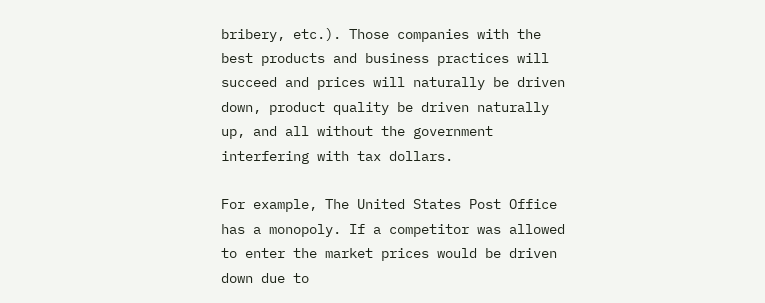bribery, etc.). Those companies with the best products and business practices will succeed and prices will naturally be driven down, product quality be driven naturally up, and all without the government interfering with tax dollars.

For example, The United States Post Office has a monopoly. If a competitor was allowed to enter the market prices would be driven down due to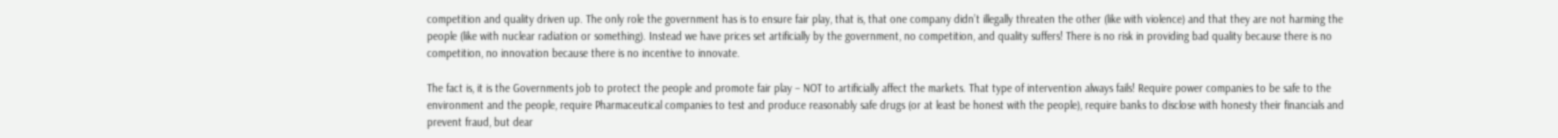competition and quality driven up. The only role the government has is to ensure fair play, that is, that one company didn’t illegally threaten the other (like with violence) and that they are not harming the people (like with nuclear radiation or something). Instead we have prices set artificially by the government, no competition, and quality suffers! There is no risk in providing bad quality because there is no competition, no innovation because there is no incentive to innovate.

The fact is, it is the Governments job to protect the people and promote fair play – NOT to artificially affect the markets. That type of intervention always fails! Require power companies to be safe to the environment and the people, require Pharmaceutical companies to test and produce reasonably safe drugs (or at least be honest with the people), require banks to disclose with honesty their financials and prevent fraud, but dear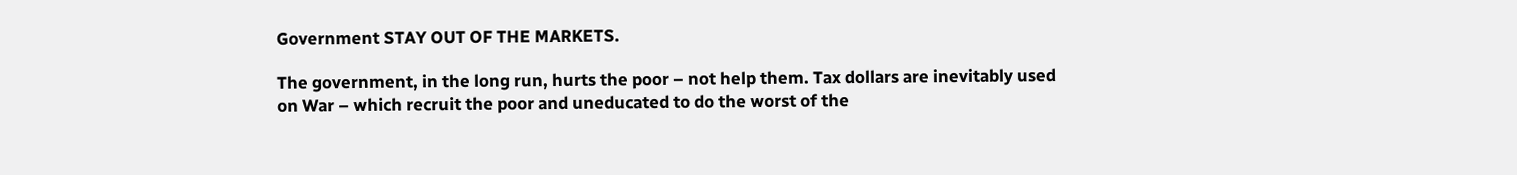Government STAY OUT OF THE MARKETS.

The government, in the long run, hurts the poor – not help them. Tax dollars are inevitably used on War – which recruit the poor and uneducated to do the worst of the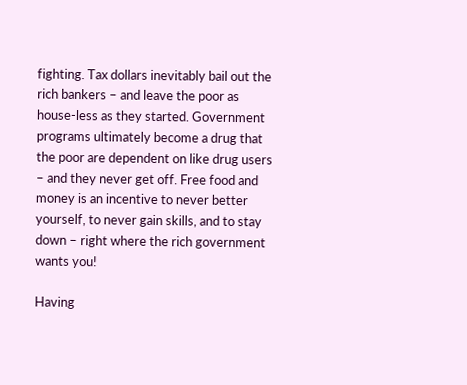fighting. Tax dollars inevitably bail out the rich bankers – and leave the poor as house-less as they started. Government programs ultimately become a drug that the poor are dependent on like drug users – and they never get off. Free food and money is an incentive to never better yourself, to never gain skills, and to stay down – right where the rich government wants you!

Having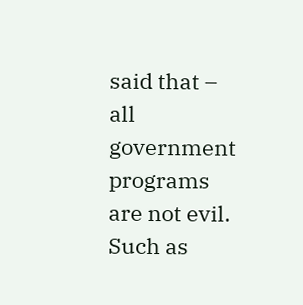said that – all government programs are not evil. Such as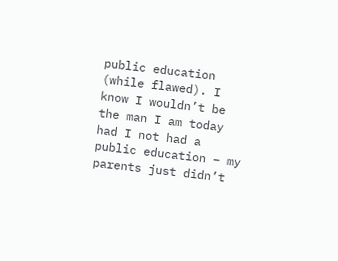public education (while flawed). I know I wouldn’t be the man I am today had I not had a public education – my parents just didn’t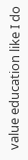value education like I do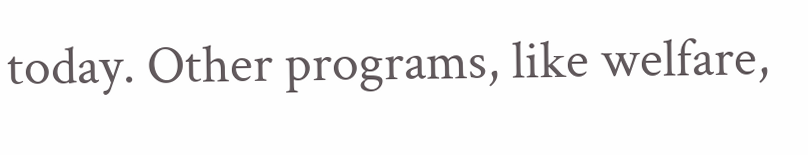today. Other programs, like welfare,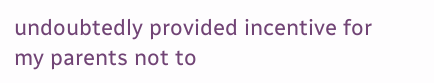undoubtedly provided incentive for my parents not to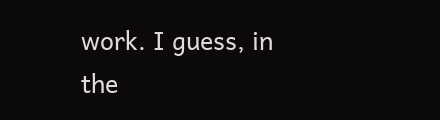work. I guess, in the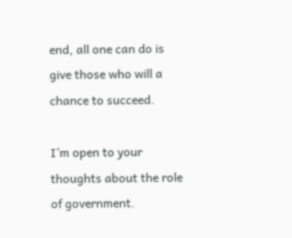end, all one can do is give those who will a chance to succeed.

I’m open to your thoughts about the role of government.